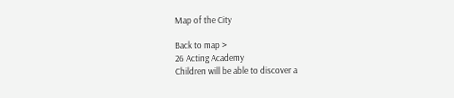Map of the City

Back to map >
26 Acting Academy
Children will be able to discover a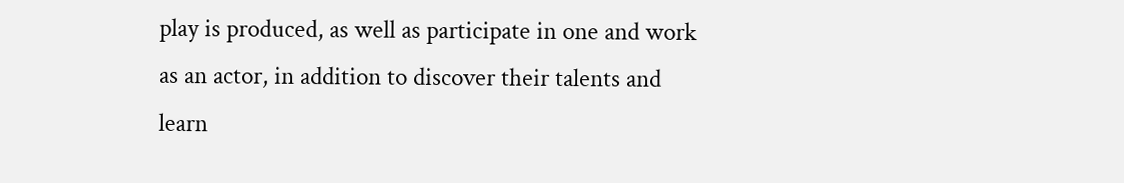play is produced, as well as participate in one and work as an actor, in addition to discover their talents and learn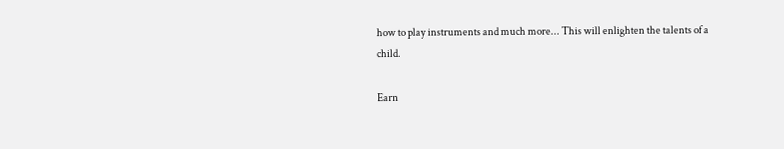how to play instruments and much more... This will enlighten the talents of a child.

Earn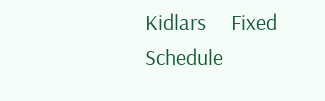Kidlars     Fixed Schedule